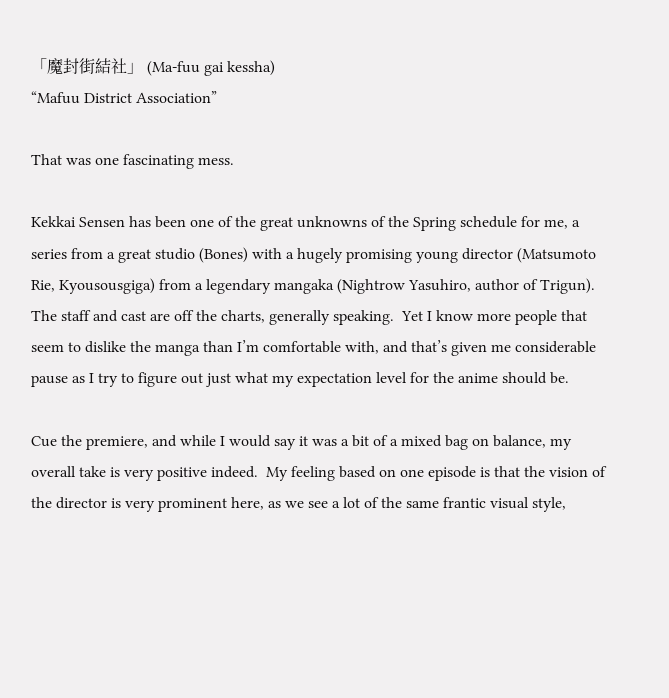「魔封街結社」 (Ma-fuu gai kessha)
“Mafuu District Association”

That was one fascinating mess.

Kekkai Sensen has been one of the great unknowns of the Spring schedule for me, a series from a great studio (Bones) with a hugely promising young director (Matsumoto Rie, Kyousousgiga) from a legendary mangaka (Nightrow Yasuhiro, author of Trigun).  The staff and cast are off the charts, generally speaking.  Yet I know more people that seem to dislike the manga than I’m comfortable with, and that’s given me considerable pause as I try to figure out just what my expectation level for the anime should be.

Cue the premiere, and while I would say it was a bit of a mixed bag on balance, my overall take is very positive indeed.  My feeling based on one episode is that the vision of the director is very prominent here, as we see a lot of the same frantic visual style,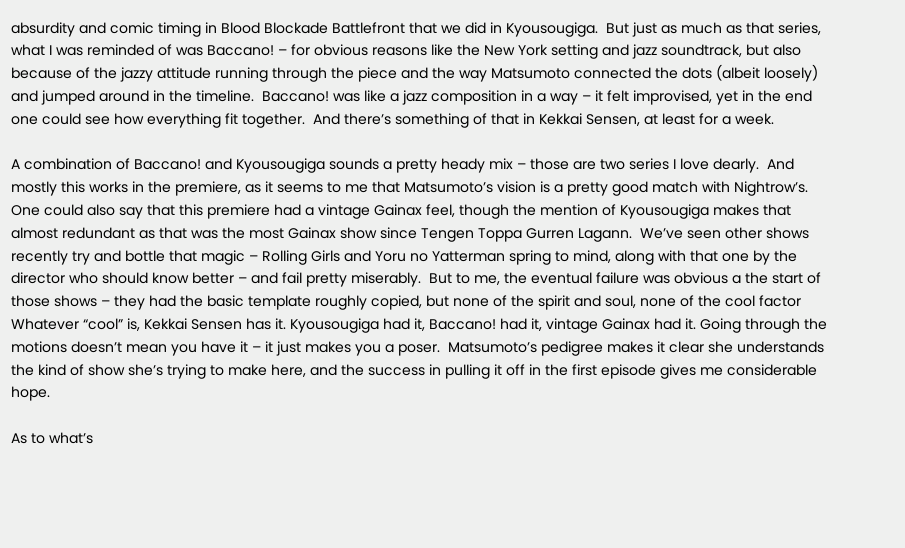absurdity and comic timing in Blood Blockade Battlefront that we did in Kyousougiga.  But just as much as that series, what I was reminded of was Baccano! – for obvious reasons like the New York setting and jazz soundtrack, but also because of the jazzy attitude running through the piece and the way Matsumoto connected the dots (albeit loosely) and jumped around in the timeline.  Baccano! was like a jazz composition in a way – it felt improvised, yet in the end one could see how everything fit together.  And there’s something of that in Kekkai Sensen, at least for a week.

A combination of Baccano! and Kyousougiga sounds a pretty heady mix – those are two series I love dearly.  And mostly this works in the premiere, as it seems to me that Matsumoto’s vision is a pretty good match with Nightrow’s.  One could also say that this premiere had a vintage Gainax feel, though the mention of Kyousougiga makes that almost redundant as that was the most Gainax show since Tengen Toppa Gurren Lagann.  We’ve seen other shows recently try and bottle that magic – Rolling Girls and Yoru no Yatterman spring to mind, along with that one by the director who should know better – and fail pretty miserably.  But to me, the eventual failure was obvious a the start of those shows – they had the basic template roughly copied, but none of the spirit and soul, none of the cool factor  Whatever “cool” is, Kekkai Sensen has it. Kyousougiga had it, Baccano! had it, vintage Gainax had it. Going through the motions doesn’t mean you have it – it just makes you a poser.  Matsumoto’s pedigree makes it clear she understands the kind of show she’s trying to make here, and the success in pulling it off in the first episode gives me considerable hope.

As to what’s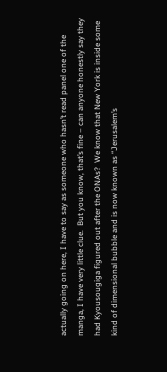actually going on here, I have to say as someone who hasn’t read panel one of the manga, I have very little clue.  But you know, that’s fine – can anyone honestly say they had Kyousougiga figured out after the ONAs?  We know that New York is inside some kind of dimensional bubble and is now known as “Jerusalem’s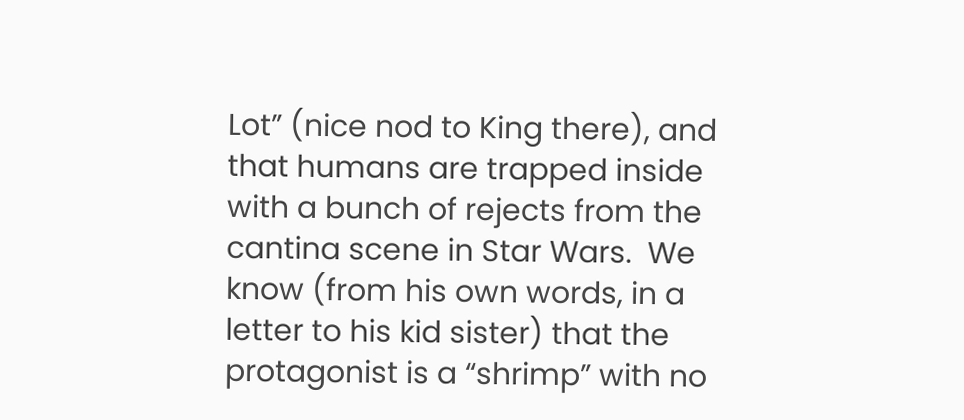Lot” (nice nod to King there), and that humans are trapped inside with a bunch of rejects from the cantina scene in Star Wars.  We know (from his own words, in a letter to his kid sister) that the protagonist is a “shrimp” with no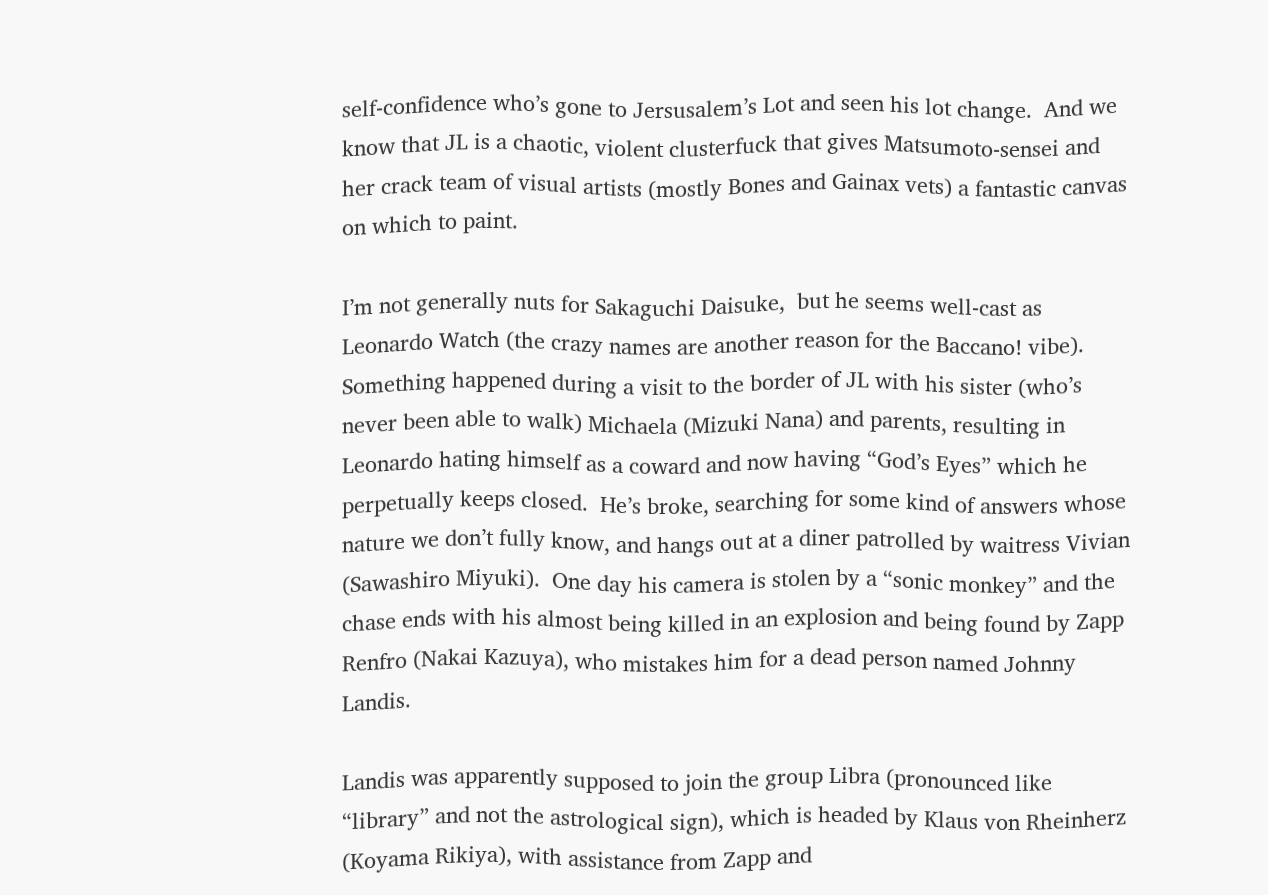self-confidence who’s gone to Jersusalem’s Lot and seen his lot change.  And we know that JL is a chaotic, violent clusterfuck that gives Matsumoto-sensei and her crack team of visual artists (mostly Bones and Gainax vets) a fantastic canvas on which to paint.

I’m not generally nuts for Sakaguchi Daisuke,  but he seems well-cast as Leonardo Watch (the crazy names are another reason for the Baccano! vibe).  Something happened during a visit to the border of JL with his sister (who’s never been able to walk) Michaela (Mizuki Nana) and parents, resulting in Leonardo hating himself as a coward and now having “God’s Eyes” which he perpetually keeps closed.  He’s broke, searching for some kind of answers whose nature we don’t fully know, and hangs out at a diner patrolled by waitress Vivian (Sawashiro Miyuki).  One day his camera is stolen by a “sonic monkey” and the chase ends with his almost being killed in an explosion and being found by Zapp Renfro (Nakai Kazuya), who mistakes him for a dead person named Johnny Landis.

Landis was apparently supposed to join the group Libra (pronounced like “library” and not the astrological sign), which is headed by Klaus von Rheinherz (Koyama Rikiya), with assistance from Zapp and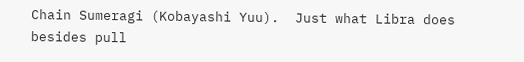Chain Sumeragi (Kobayashi Yuu).  Just what Libra does besides pull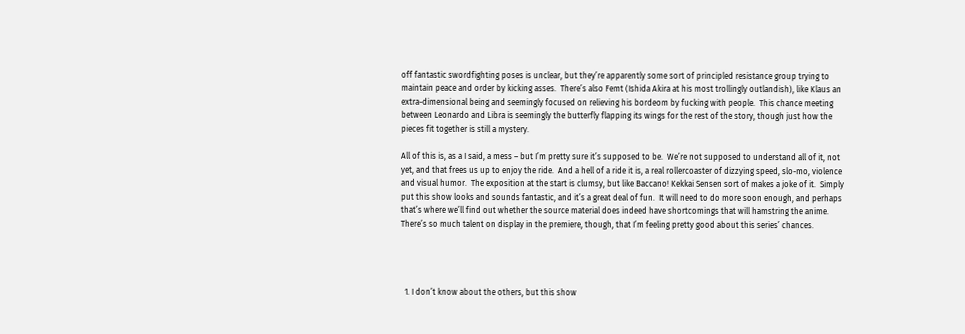off fantastic swordfighting poses is unclear, but they’re apparently some sort of principled resistance group trying to maintain peace and order by kicking asses.  There’s also Femt (Ishida Akira at his most trollingly outlandish), like Klaus an extra-dimensional being and seemingly focused on relieving his bordeom by fucking with people.  This chance meeting between Leonardo and Libra is seemingly the butterfly flapping its wings for the rest of the story, though just how the pieces fit together is still a mystery.

All of this is, as a I said, a mess – but I’m pretty sure it’s supposed to be.  We’re not supposed to understand all of it, not yet, and that frees us up to enjoy the ride.  And a hell of a ride it is, a real rollercoaster of dizzying speed, slo-mo, violence and visual humor.  The exposition at the start is clumsy, but like Baccano! Kekkai Sensen sort of makes a joke of it.  Simply put this show looks and sounds fantastic, and it’s a great deal of fun.  It will need to do more soon enough, and perhaps that’s where we’ll find out whether the source material does indeed have shortcomings that will hamstring the anime.  There’s so much talent on display in the premiere, though, that I’m feeling pretty good about this series’ chances.




  1. I don’t know about the others, but this show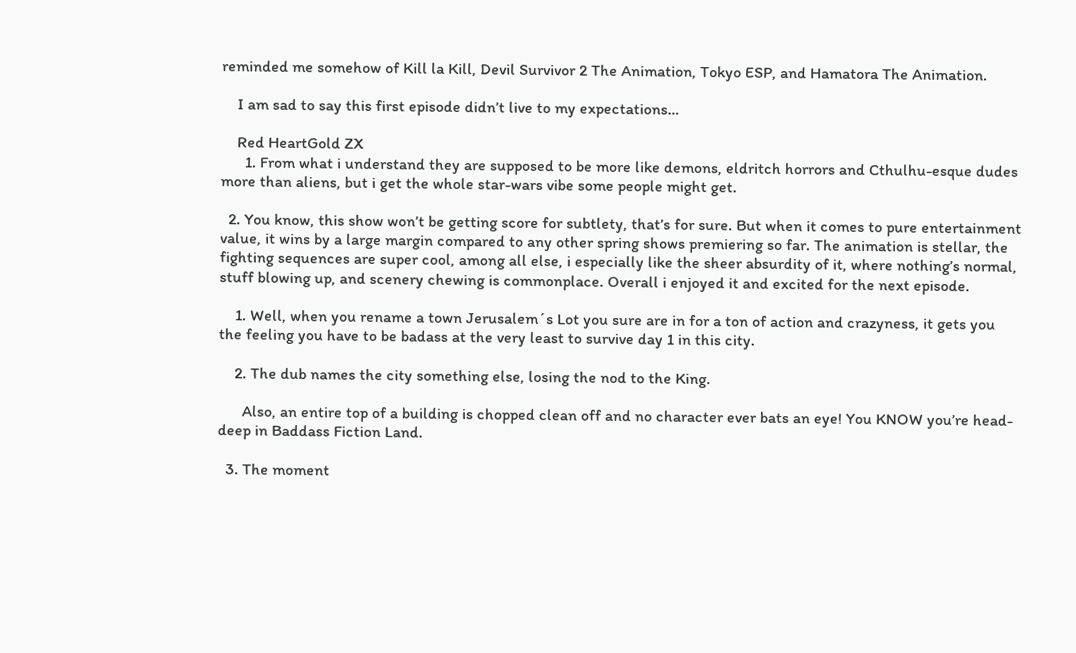reminded me somehow of Kill la Kill, Devil Survivor 2 The Animation, Tokyo ESP, and Hamatora The Animation.

    I am sad to say this first episode didn’t live to my expectations…

    Red HeartGold ZX
      1. From what i understand they are supposed to be more like demons, eldritch horrors and Cthulhu-esque dudes more than aliens, but i get the whole star-wars vibe some people might get.

  2. You know, this show won’t be getting score for subtlety, that’s for sure. But when it comes to pure entertainment value, it wins by a large margin compared to any other spring shows premiering so far. The animation is stellar, the fighting sequences are super cool, among all else, i especially like the sheer absurdity of it, where nothing’s normal, stuff blowing up, and scenery chewing is commonplace. Overall i enjoyed it and excited for the next episode.

    1. Well, when you rename a town Jerusalem´s Lot you sure are in for a ton of action and crazyness, it gets you the feeling you have to be badass at the very least to survive day 1 in this city.

    2. The dub names the city something else, losing the nod to the King.

      Also, an entire top of a building is chopped clean off and no character ever bats an eye! You KNOW you’re head-deep in Baddass Fiction Land.

  3. The moment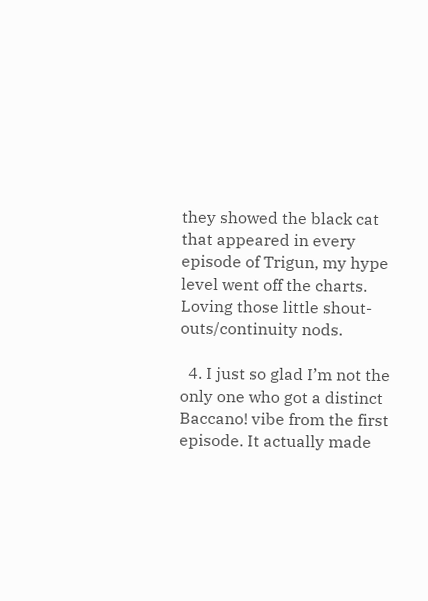they showed the black cat that appeared in every episode of Trigun, my hype level went off the charts. Loving those little shout-outs/continuity nods.

  4. I just so glad I’m not the only one who got a distinct Baccano! vibe from the first episode. It actually made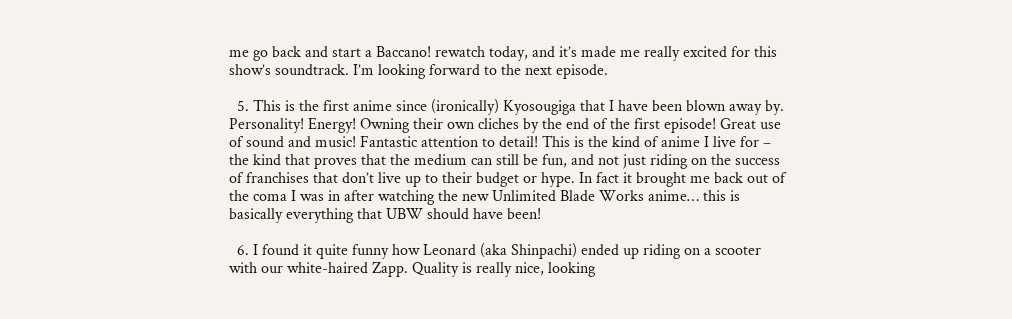me go back and start a Baccano! rewatch today, and it’s made me really excited for this show’s soundtrack. I’m looking forward to the next episode.

  5. This is the first anime since (ironically) Kyosougiga that I have been blown away by. Personality! Energy! Owning their own cliches by the end of the first episode! Great use of sound and music! Fantastic attention to detail! This is the kind of anime I live for – the kind that proves that the medium can still be fun, and not just riding on the success of franchises that don’t live up to their budget or hype. In fact it brought me back out of the coma I was in after watching the new Unlimited Blade Works anime… this is basically everything that UBW should have been!

  6. I found it quite funny how Leonard (aka Shinpachi) ended up riding on a scooter with our white-haired Zapp. Quality is really nice, looking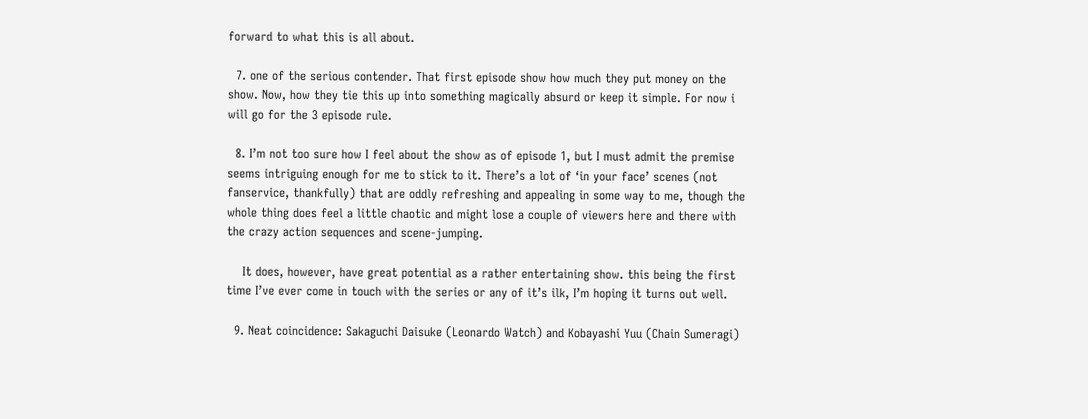forward to what this is all about.

  7. one of the serious contender. That first episode show how much they put money on the show. Now, how they tie this up into something magically absurd or keep it simple. For now i will go for the 3 episode rule.

  8. I’m not too sure how I feel about the show as of episode 1, but I must admit the premise seems intriguing enough for me to stick to it. There’s a lot of ‘in your face’ scenes (not fanservice, thankfully) that are oddly refreshing and appealing in some way to me, though the whole thing does feel a little chaotic and might lose a couple of viewers here and there with the crazy action sequences and scene-jumping.

    It does, however, have great potential as a rather entertaining show. this being the first time I’ve ever come in touch with the series or any of it’s ilk, I’m hoping it turns out well.

  9. Neat coincidence: Sakaguchi Daisuke (Leonardo Watch) and Kobayashi Yuu (Chain Sumeragi)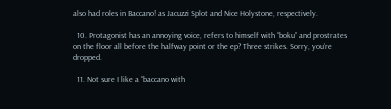also had roles in Baccano! as Jacuzzi Splot and Nice Holystone, respectively.

  10. Protagonist has an annoying voice, refers to himself with “boku” and prostrates on the floor all before the halfway point or the ep? Three strikes. Sorry, you’re dropped.

  11. Not sure I like a “baccano with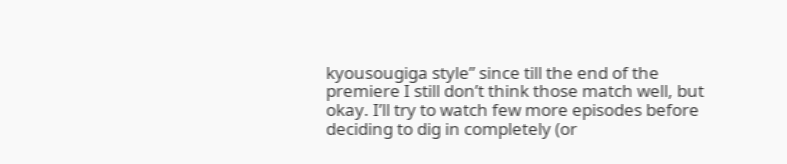kyousougiga style” since till the end of the premiere I still don’t think those match well, but okay. I’ll try to watch few more episodes before deciding to dig in completely (or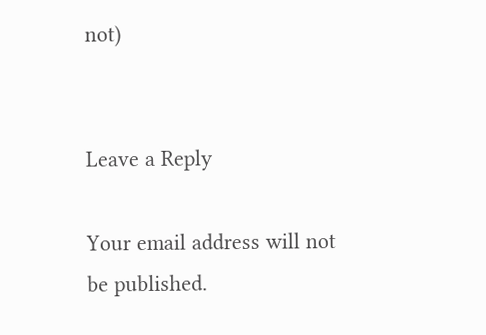not)


Leave a Reply

Your email address will not be published.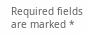Required fields are marked *